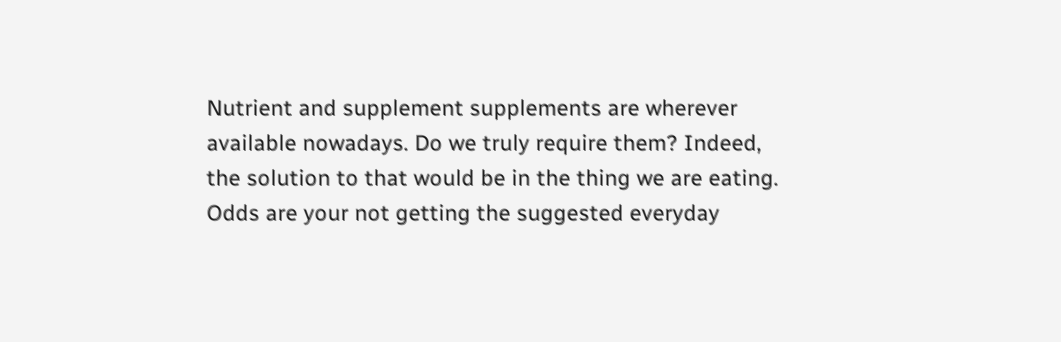Nutrient and supplement supplements are wherever available nowadays. Do we truly require them? Indeed, the solution to that would be in the thing we are eating. Odds are your not getting the suggested everyday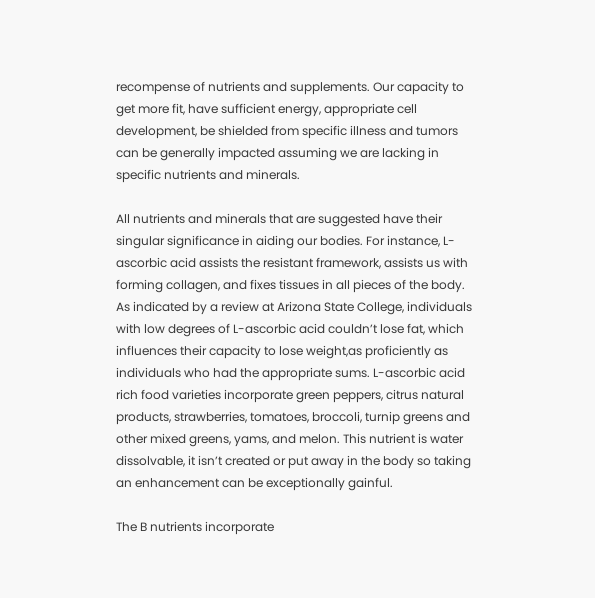recompense of nutrients and supplements. Our capacity to get more fit, have sufficient energy, appropriate cell development, be shielded from specific illness and tumors can be generally impacted assuming we are lacking in specific nutrients and minerals.

All nutrients and minerals that are suggested have their singular significance in aiding our bodies. For instance, L-ascorbic acid assists the resistant framework, assists us with forming collagen, and fixes tissues in all pieces of the body. As indicated by a review at Arizona State College, individuals with low degrees of L-ascorbic acid couldn’t lose fat, which influences their capacity to lose weight,as proficiently as individuals who had the appropriate sums. L-ascorbic acid rich food varieties incorporate green peppers, citrus natural products, strawberries, tomatoes, broccoli, turnip greens and other mixed greens, yams, and melon. This nutrient is water dissolvable, it isn’t created or put away in the body so taking an enhancement can be exceptionally gainful.

The B nutrients incorporate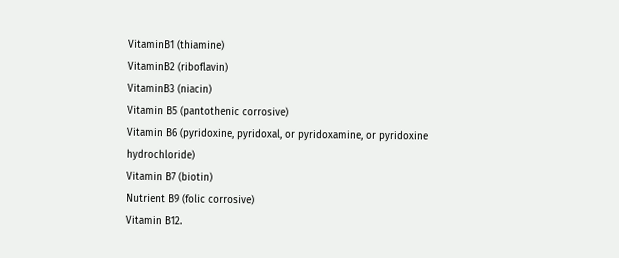VitaminB1 (thiamine)
VitaminB2 (riboflavin)
VitaminB3 (niacin)
Vitamin B5 (pantothenic corrosive)
Vitamin B6 (pyridoxine, pyridoxal, or pyridoxamine, or pyridoxine hydrochloride)
Vitamin B7 (biotin)
Nutrient B9 (folic corrosive)
Vitamin B12.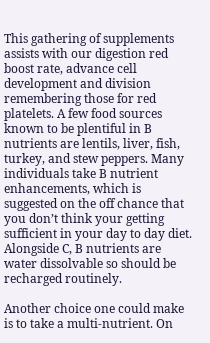This gathering of supplements assists with our digestion red boost rate, advance cell development and division remembering those for red platelets. A few food sources known to be plentiful in B nutrients are lentils, liver, fish, turkey, and stew peppers. Many individuals take B nutrient enhancements, which is suggested on the off chance that you don’t think your getting sufficient in your day to day diet. Alongside C, B nutrients are water dissolvable so should be recharged routinely.

Another choice one could make is to take a multi-nutrient. On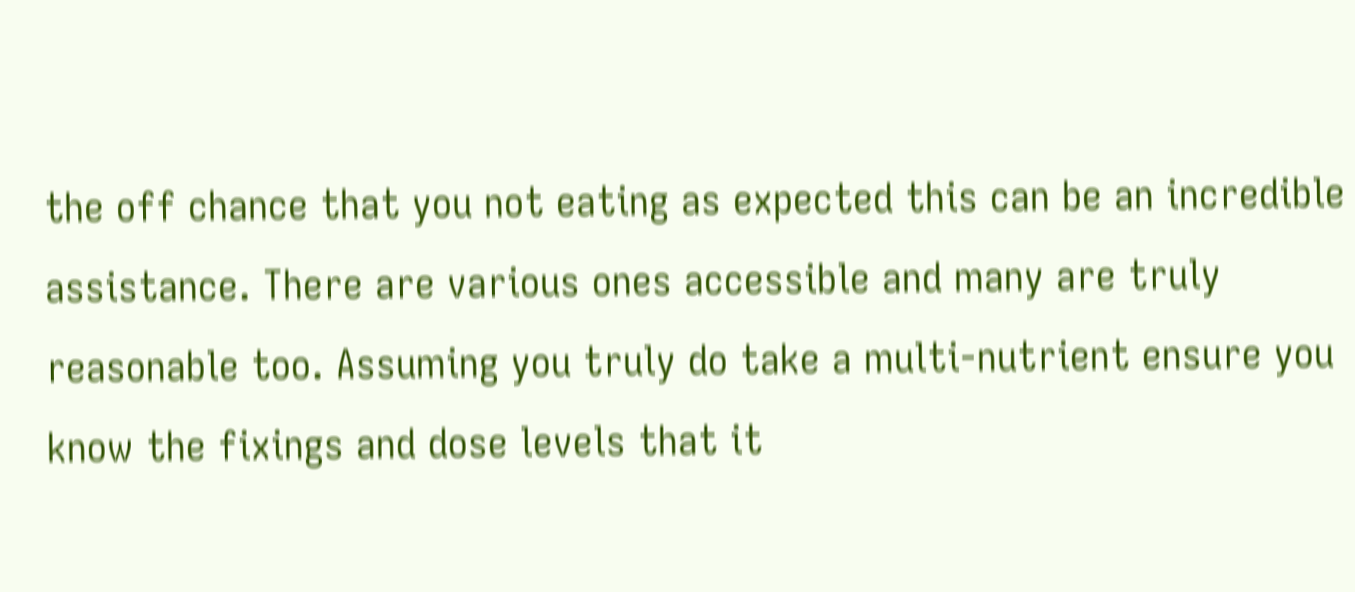the off chance that you not eating as expected this can be an incredible assistance. There are various ones accessible and many are truly reasonable too. Assuming you truly do take a multi-nutrient ensure you know the fixings and dose levels that it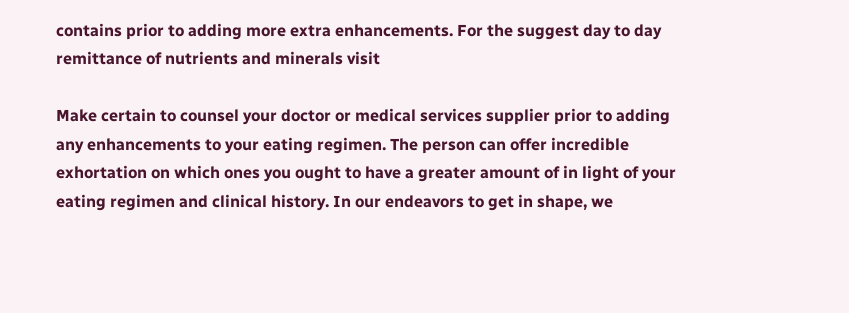contains prior to adding more extra enhancements. For the suggest day to day remittance of nutrients and minerals visit

Make certain to counsel your doctor or medical services supplier prior to adding any enhancements to your eating regimen. The person can offer incredible exhortation on which ones you ought to have a greater amount of in light of your eating regimen and clinical history. In our endeavors to get in shape, we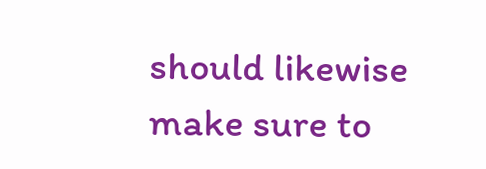should likewise make sure to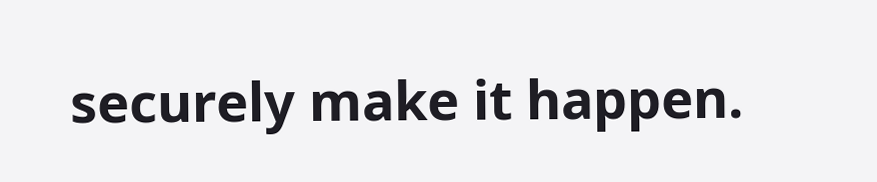securely make it happen.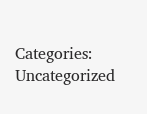Categories: Uncategorized